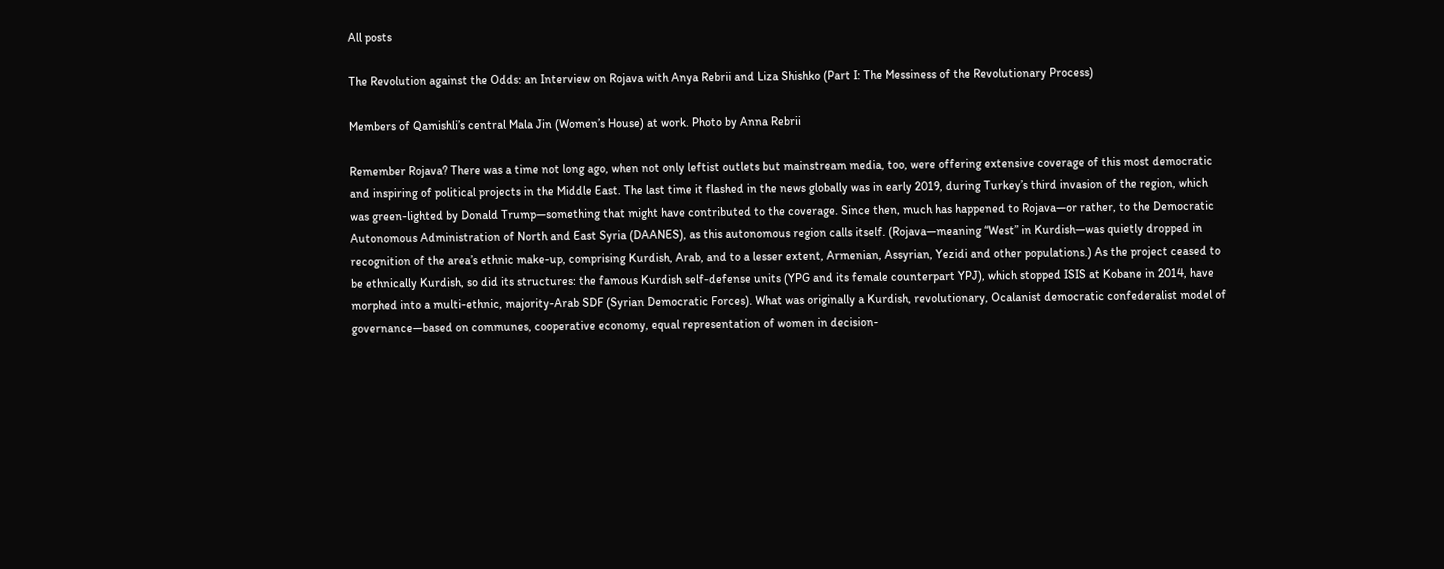All posts

The Revolution against the Odds: an Interview on Rojava with Anya Rebrii and Liza Shishko (Part I: The Messiness of the Revolutionary Process)

Members of Qamishli’s central Mala Jin (Women’s House) at work. Photo by Anna Rebrii

Remember Rojava? There was a time not long ago, when not only leftist outlets but mainstream media, too, were offering extensive coverage of this most democratic and inspiring of political projects in the Middle East. The last time it flashed in the news globally was in early 2019, during Turkey’s third invasion of the region, which was green-lighted by Donald Trump—something that might have contributed to the coverage. Since then, much has happened to Rojava—or rather, to the Democratic Autonomous Administration of North and East Syria (DAANES), as this autonomous region calls itself. (Rojava—meaning “West” in Kurdish—was quietly dropped in recognition of the area’s ethnic make-up, comprising Kurdish, Arab, and to a lesser extent, Armenian, Assyrian, Yezidi and other populations.) As the project ceased to be ethnically Kurdish, so did its structures: the famous Kurdish self-defense units (YPG and its female counterpart YPJ), which stopped ISIS at Kobane in 2014, have morphed into a multi-ethnic, majority-Arab SDF (Syrian Democratic Forces). What was originally a Kurdish, revolutionary, Ocalanist democratic confederalist model of governance—based on communes, cooperative economy, equal representation of women in decision-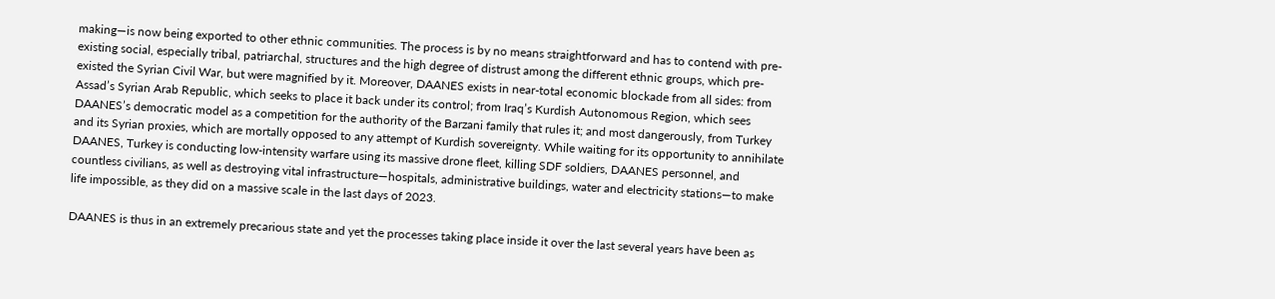making—is now being exported to other ethnic communities. The process is by no means straightforward and has to contend with pre-existing social, especially tribal, patriarchal, structures and the high degree of distrust among the different ethnic groups, which pre-existed the Syrian Civil War, but were magnified by it. Moreover, DAANES exists in near-total economic blockade from all sides: from Assad’s Syrian Arab Republic, which seeks to place it back under its control; from Iraq’s Kurdish Autonomous Region, which sees DAANES’s democratic model as a competition for the authority of the Barzani family that rules it; and most dangerously, from Turkey and its Syrian proxies, which are mortally opposed to any attempt of Kurdish sovereignty. While waiting for its opportunity to annihilate DAANES, Turkey is conducting low-intensity warfare using its massive drone fleet, killing SDF soldiers, DAANES personnel, and countless civilians, as well as destroying vital infrastructure—hospitals, administrative buildings, water and electricity stations—to make life impossible, as they did on a massive scale in the last days of 2023.

DAANES is thus in an extremely precarious state and yet the processes taking place inside it over the last several years have been as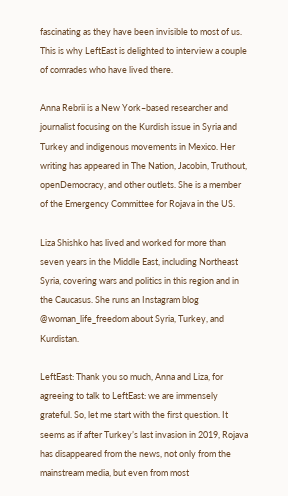fascinating as they have been invisible to most of us. This is why LeftEast is delighted to interview a couple of comrades who have lived there.

Anna Rebrii is a New York–based researcher and journalist focusing on the Kurdish issue in Syria and Turkey and indigenous movements in Mexico. Her writing has appeared in The Nation, Jacobin, Truthout, openDemocracy, and other outlets. She is a member of the Emergency Committee for Rojava in the US.

Liza Shishko has lived and worked for more than seven years in the Middle East, including Northeast Syria, covering wars and politics in this region and in the Caucasus. She runs an Instagram blog @woman_life_freedom about Syria, Turkey, and Kurdistan.

LeftEast: Thank you so much, Anna and Liza, for agreeing to talk to LeftEast: we are immensely grateful. So, let me start with the first question. It seems as if after Turkey’s last invasion in 2019, Rojava has disappeared from the news, not only from the mainstream media, but even from most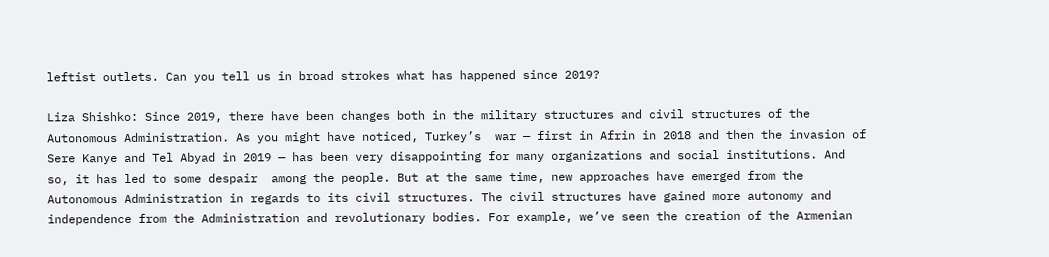leftist outlets. Can you tell us in broad strokes what has happened since 2019?

Liza Shishko: Since 2019, there have been changes both in the military structures and civil structures of the Autonomous Administration. As you might have noticed, Turkey’s  war — first in Afrin in 2018 and then the invasion of Sere Kanye and Tel Abyad in 2019 — has been very disappointing for many organizations and social institutions. And so, it has led to some despair  among the people. But at the same time, new approaches have emerged from the Autonomous Administration in regards to its civil structures. The civil structures have gained more autonomy and independence from the Administration and revolutionary bodies. For example, we’ve seen the creation of the Armenian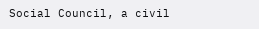Social Council, a civil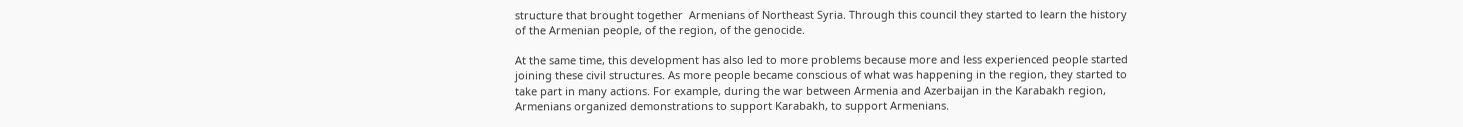structure that brought together  Armenians of Northeast Syria. Through this council they started to learn the history of the Armenian people, of the region, of the genocide.

At the same time, this development has also led to more problems because more and less experienced people started joining these civil structures. As more people became conscious of what was happening in the region, they started to take part in many actions. For example, during the war between Armenia and Azerbaijan in the Karabakh region, Armenians organized demonstrations to support Karabakh, to support Armenians.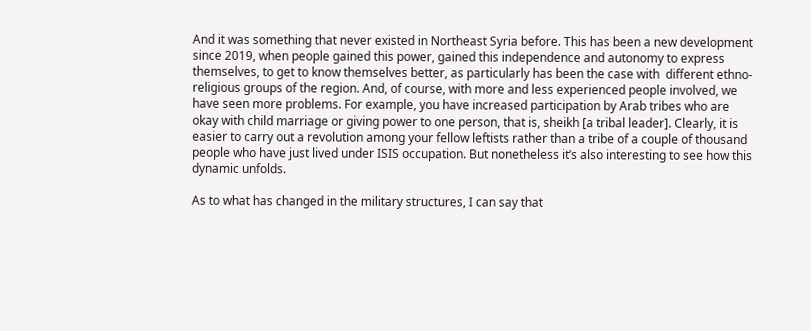And it was something that never existed in Northeast Syria before. This has been a new development since 2019, when people gained this power, gained this independence and autonomy to express themselves, to get to know themselves better, as particularly has been the case with  different ethno-religious groups of the region. And, of course, with more and less experienced people involved, we have seen more problems. For example, you have increased participation by Arab tribes who are okay with child marriage or giving power to one person, that is, sheikh [a tribal leader]. Clearly, it is easier to carry out a revolution among your fellow leftists rather than a tribe of a couple of thousand people who have just lived under ISIS occupation. But nonetheless it’s also interesting to see how this dynamic unfolds.

As to what has changed in the military structures, I can say that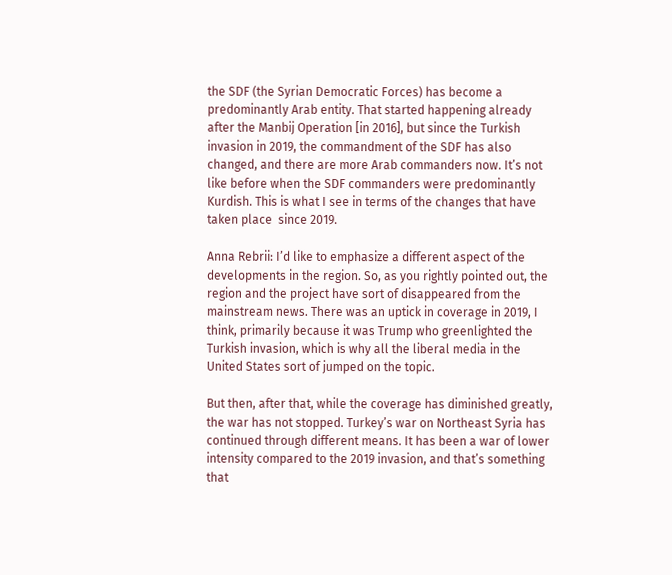the SDF (the Syrian Democratic Forces) has become a predominantly Arab entity. That started happening already after the Manbij Operation [in 2016], but since the Turkish invasion in 2019, the commandment of the SDF has also changed, and there are more Arab commanders now. It’s not like before when the SDF commanders were predominantly Kurdish. This is what I see in terms of the changes that have taken place  since 2019.

Anna Rebrii: I’d like to emphasize a different aspect of the developments in the region. So, as you rightly pointed out, the region and the project have sort of disappeared from the mainstream news. There was an uptick in coverage in 2019, I think, primarily because it was Trump who greenlighted the Turkish invasion, which is why all the liberal media in the United States sort of jumped on the topic.

But then, after that, while the coverage has diminished greatly, the war has not stopped. Turkey’s war on Northeast Syria has continued through different means. It has been a war of lower intensity compared to the 2019 invasion, and that’s something that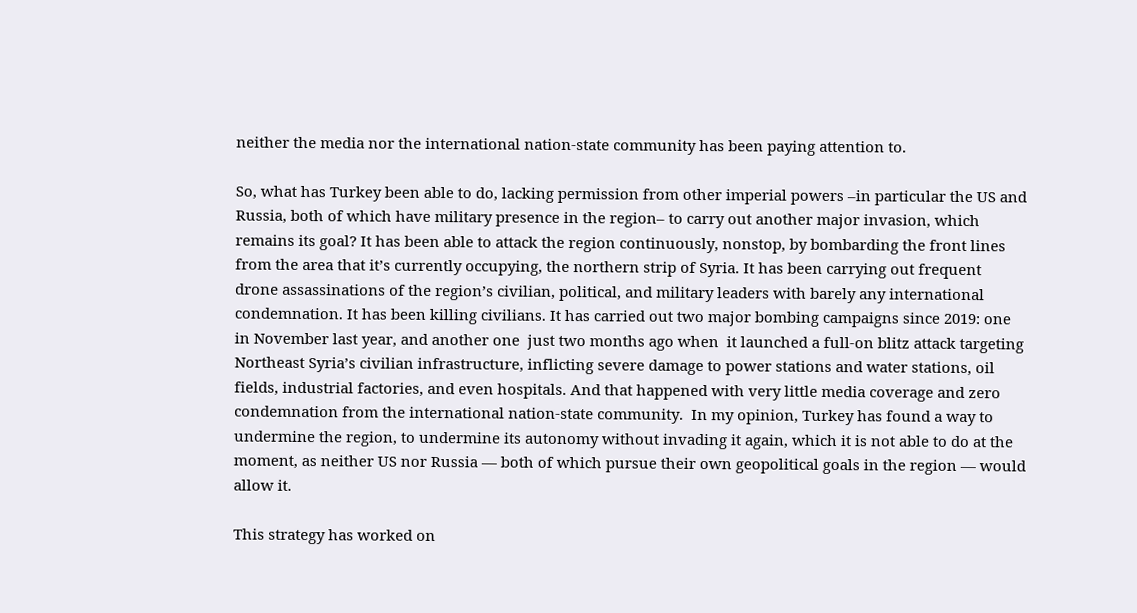neither the media nor the international nation-state community has been paying attention to.

So, what has Turkey been able to do, lacking permission from other imperial powers –in particular the US and Russia, both of which have military presence in the region– to carry out another major invasion, which remains its goal? It has been able to attack the region continuously, nonstop, by bombarding the front lines from the area that it’s currently occupying, the northern strip of Syria. It has been carrying out frequent drone assassinations of the region’s civilian, political, and military leaders with barely any international condemnation. It has been killing civilians. It has carried out two major bombing campaigns since 2019: one in November last year, and another one  just two months ago when  it launched a full-on blitz attack targeting Northeast Syria’s civilian infrastructure, inflicting severe damage to power stations and water stations, oil fields, industrial factories, and even hospitals. And that happened with very little media coverage and zero condemnation from the international nation-state community.  In my opinion, Turkey has found a way to undermine the region, to undermine its autonomy without invading it again, which it is not able to do at the moment, as neither US nor Russia — both of which pursue their own geopolitical goals in the region — would allow it.

This strategy has worked on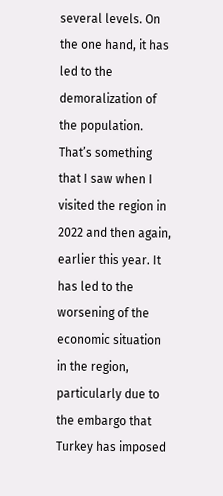several levels. On the one hand, it has led to the demoralization of the population. That’s something that I saw when I visited the region in 2022 and then again, earlier this year. It has led to the worsening of the economic situation in the region, particularly due to the embargo that Turkey has imposed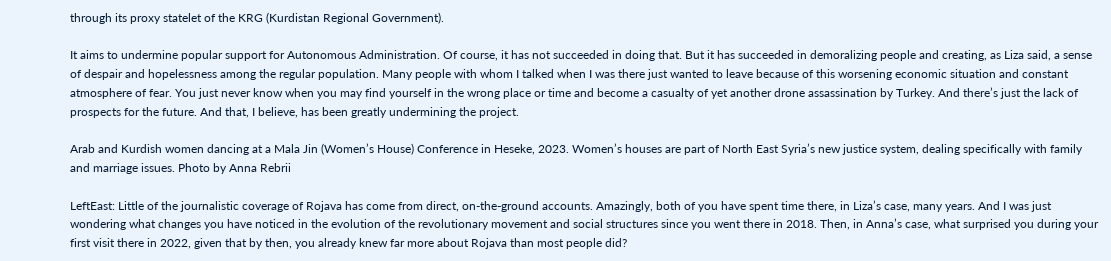through its proxy statelet of the KRG (Kurdistan Regional Government).

It aims to undermine popular support for Autonomous Administration. Of course, it has not succeeded in doing that. But it has succeeded in demoralizing people and creating, as Liza said, a sense of despair and hopelessness among the regular population. Many people with whom I talked when I was there just wanted to leave because of this worsening economic situation and constant atmosphere of fear. You just never know when you may find yourself in the wrong place or time and become a casualty of yet another drone assassination by Turkey. And there’s just the lack of prospects for the future. And that, I believe, has been greatly undermining the project.

Arab and Kurdish women dancing at a Mala Jin (Women’s House) Conference in Heseke, 2023. Women’s houses are part of North East Syria’s new justice system, dealing specifically with family and marriage issues. Photo by Anna Rebrii

LeftEast: Little of the journalistic coverage of Rojava has come from direct, on-the-ground accounts. Amazingly, both of you have spent time there, in Liza’s case, many years. And I was just wondering what changes you have noticed in the evolution of the revolutionary movement and social structures since you went there in 2018. Then, in Anna’s case, what surprised you during your first visit there in 2022, given that by then, you already knew far more about Rojava than most people did?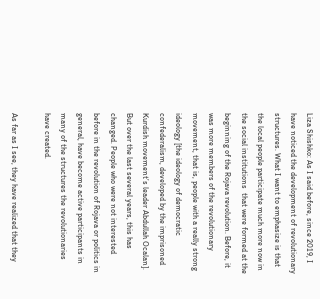Liza Shishko: As I said before, since 2019, I have noticed the development of revolutionary structures. What I want to emphasize is that the local people participate much more now in the social institutions  that were formed at the beginning of the Rojava revolution. Before, it was more members of the revolutionary movement, that is, people with a really strong ideology [the ideology of democratic confederalism, developed by the imprisoned Kurdish movement’s leader Abdullah Ocalan]. But over the last several years, this has changed. People who were not interested before in the revolution of Rojava or politics in general, have become active participants in many of the structures the revolutionaries have created.

As far as I see, they have realized that they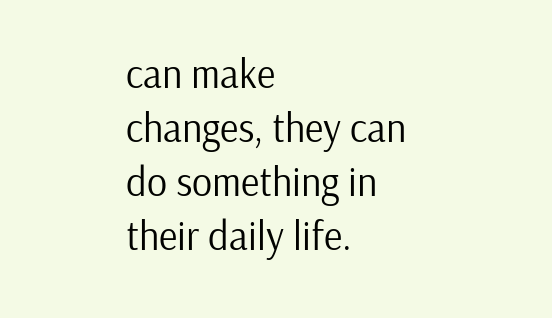can make changes, they can do something in their daily life.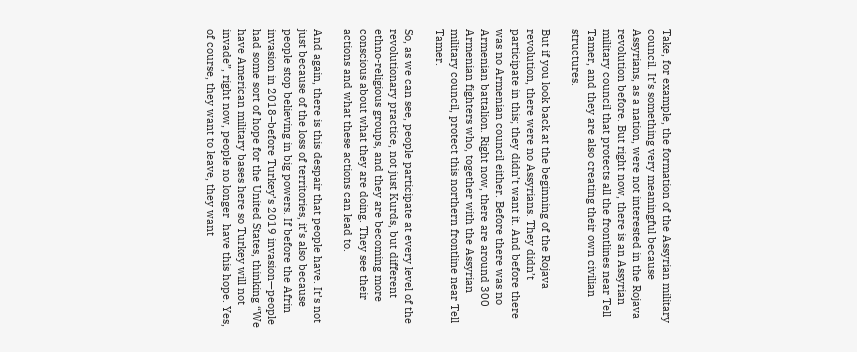Take, for example, the formation of the Assyrian military council. It’s something very meaningful because Assyrians, as a nation, were not interested in the Rojava revolution before. But right now, there is an Assyrian military council that protects all the frontlines near Tell Tamer, and they are also creating their own civilian structures.

But if you look back at the beginning of the Rojava revolution, there were no Assyrians. They didn’t participate in this; they didn’t want it. And before there was no Armenian council either. Before there was no Armenian battalion. Right now, there are around 300 Armenian fighters who, together with the Assyrian military council, protect this northern frontline near Tell Tamer.

So, as we can see, people participate at every level of the revolutionary practice, not just Kurds, but different ethno-religious groups, and they are becoming more conscious about what they are doing. They see their actions and what these actions can lead to.

And again, there is this despair that people have. It’s not just because of the loss of territories, it’s also because people stop believing in big powers. If before the Afrin invasion in 2018–before Turkey’s 2019 invasion—people had some sort of hope for the United States, thinking “We have American military bases here so Turkey will not invade”, right now, people no longer  have this hope. Yes, of course, they want to leave, they want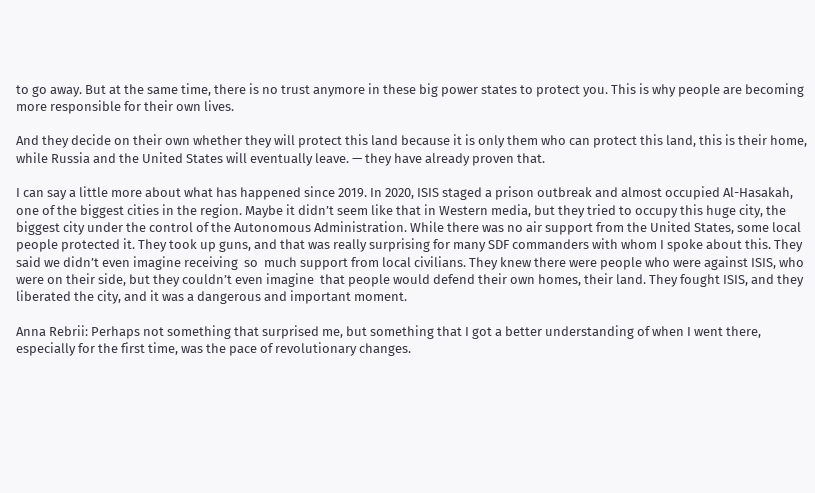to go away. But at the same time, there is no trust anymore in these big power states to protect you. This is why people are becoming more responsible for their own lives.

And they decide on their own whether they will protect this land because it is only them who can protect this land, this is their home, while Russia and the United States will eventually leave. — they have already proven that.

I can say a little more about what has happened since 2019. In 2020, ISIS staged a prison outbreak and almost occupied Al-Hasakah, one of the biggest cities in the region. Maybe it didn’t seem like that in Western media, but they tried to occupy this huge city, the biggest city under the control of the Autonomous Administration. While there was no air support from the United States, some local people protected it. They took up guns, and that was really surprising for many SDF commanders with whom I spoke about this. They said we didn’t even imagine receiving  so  much support from local civilians. They knew there were people who were against ISIS, who were on their side, but they couldn’t even imagine  that people would defend their own homes, their land. They fought ISIS, and they liberated the city, and it was a dangerous and important moment.

Anna Rebrii: Perhaps not something that surprised me, but something that I got a better understanding of when I went there, especially for the first time, was the pace of revolutionary changes.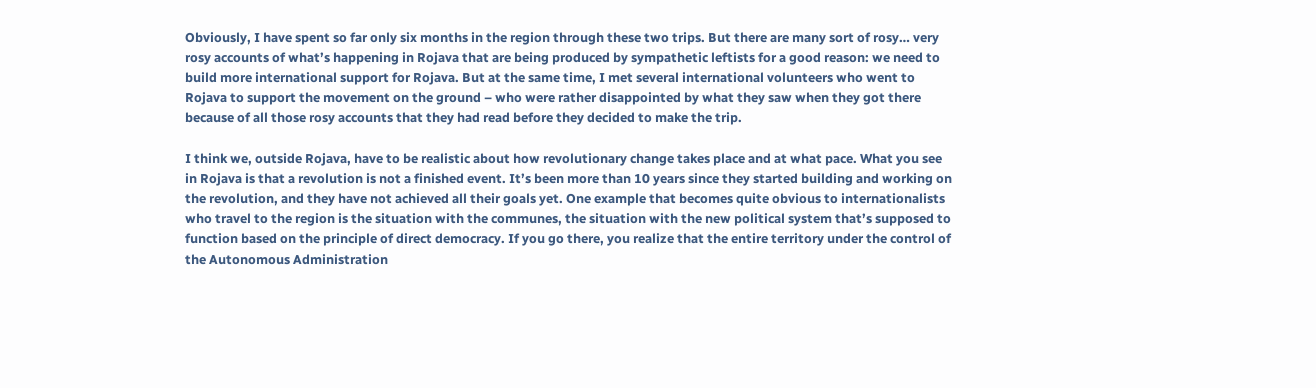Obviously, I have spent so far only six months in the region through these two trips. But there are many sort of rosy… very rosy accounts of what’s happening in Rojava that are being produced by sympathetic leftists for a good reason: we need to build more international support for Rojava. But at the same time, I met several international volunteers who went to Rojava to support the movement on the ground – who were rather disappointed by what they saw when they got there because of all those rosy accounts that they had read before they decided to make the trip.

I think we, outside Rojava, have to be realistic about how revolutionary change takes place and at what pace. What you see in Rojava is that a revolution is not a finished event. It’s been more than 10 years since they started building and working on the revolution, and they have not achieved all their goals yet. One example that becomes quite obvious to internationalists who travel to the region is the situation with the communes, the situation with the new political system that’s supposed to function based on the principle of direct democracy. If you go there, you realize that the entire territory under the control of the Autonomous Administration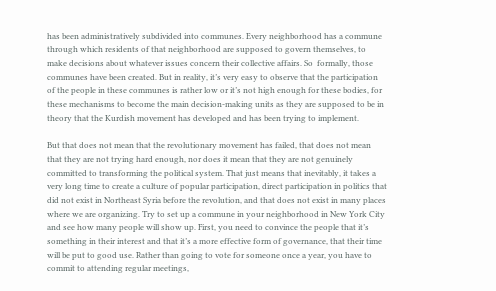has been administratively subdivided into communes. Every neighborhood has a commune through which residents of that neighborhood are supposed to govern themselves, to make decisions about whatever issues concern their collective affairs. So  formally, those communes have been created. But in reality, it’s very easy to observe that the participation of the people in these communes is rather low or it’s not high enough for these bodies, for these mechanisms to become the main decision-making units as they are supposed to be in theory that the Kurdish movement has developed and has been trying to implement.

But that does not mean that the revolutionary movement has failed, that does not mean that they are not trying hard enough, nor does it mean that they are not genuinely committed to transforming the political system. That just means that inevitably, it takes a very long time to create a culture of popular participation, direct participation in politics that did not exist in Northeast Syria before the revolution, and that does not exist in many places where we are organizing. Try to set up a commune in your neighborhood in New York City and see how many people will show up. First, you need to convince the people that it’s something in their interest and that it’s a more effective form of governance, that their time will be put to good use. Rather than going to vote for someone once a year, you have to commit to attending regular meetings,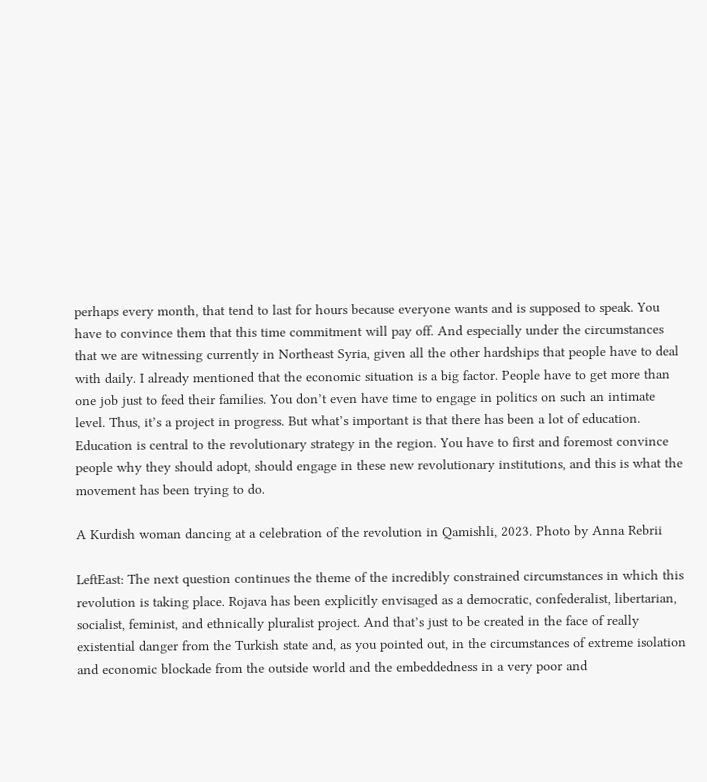perhaps every month, that tend to last for hours because everyone wants and is supposed to speak. You have to convince them that this time commitment will pay off. And especially under the circumstances that we are witnessing currently in Northeast Syria, given all the other hardships that people have to deal with daily. I already mentioned that the economic situation is a big factor. People have to get more than one job just to feed their families. You don’t even have time to engage in politics on such an intimate level. Thus, it’s a project in progress. But what’s important is that there has been a lot of education. Education is central to the revolutionary strategy in the region. You have to first and foremost convince people why they should adopt, should engage in these new revolutionary institutions, and this is what the movement has been trying to do.

A Kurdish woman dancing at a celebration of the revolution in Qamishli, 2023. Photo by Anna Rebrii

LeftEast: The next question continues the theme of the incredibly constrained circumstances in which this revolution is taking place. Rojava has been explicitly envisaged as a democratic, confederalist, libertarian, socialist, feminist, and ethnically pluralist project. And that’s just to be created in the face of really existential danger from the Turkish state and, as you pointed out, in the circumstances of extreme isolation and economic blockade from the outside world and the embeddedness in a very poor and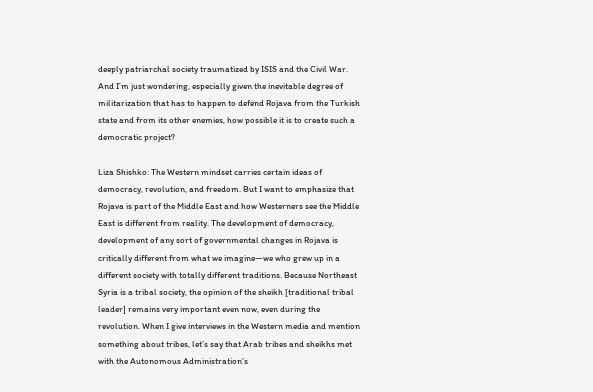deeply patriarchal society traumatized by ISIS and the Civil War. And I’m just wondering, especially given the inevitable degree of militarization that has to happen to defend Rojava from the Turkish state and from its other enemies, how possible it is to create such a democratic project?

Liza Shishko: The Western mindset carries certain ideas of democracy, revolution, and freedom. But I want to emphasize that Rojava is part of the Middle East and how Westerners see the Middle East is different from reality. The development of democracy, development of any sort of governmental changes in Rojava is critically different from what we imagine—we who grew up in a different society with totally different traditions. Because Northeast Syria is a tribal society, the opinion of the sheikh [traditional tribal leader] remains very important even now, even during the revolution. When I give interviews in the Western media and mention something about tribes, let’s say that Arab tribes and sheikhs met with the Autonomous Administration’s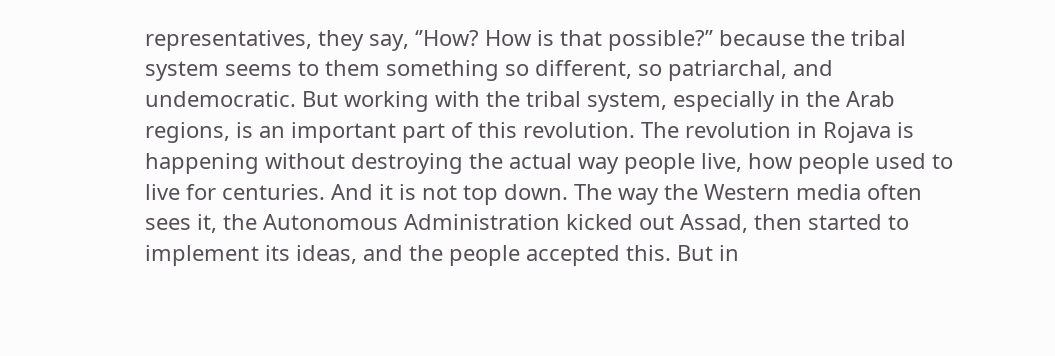representatives, they say, ‘’How? How is that possible?’’ because the tribal system seems to them something so different, so patriarchal, and undemocratic. But working with the tribal system, especially in the Arab regions, is an important part of this revolution. The revolution in Rojava is happening without destroying the actual way people live, how people used to live for centuries. And it is not top down. The way the Western media often sees it, the Autonomous Administration kicked out Assad, then started to implement its ideas, and the people accepted this. But in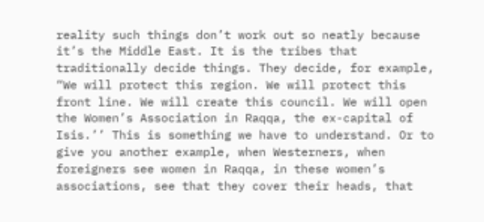reality such things don’t work out so neatly because it’s the Middle East. It is the tribes that traditionally decide things. They decide, for example, “We will protect this region. We will protect this front line. We will create this council. We will open the Women’s Association in Raqqa, the ex-capital of Isis.’’ This is something we have to understand. Or to give you another example, when Westerners, when foreigners see women in Raqqa, in these women’s associations, see that they cover their heads, that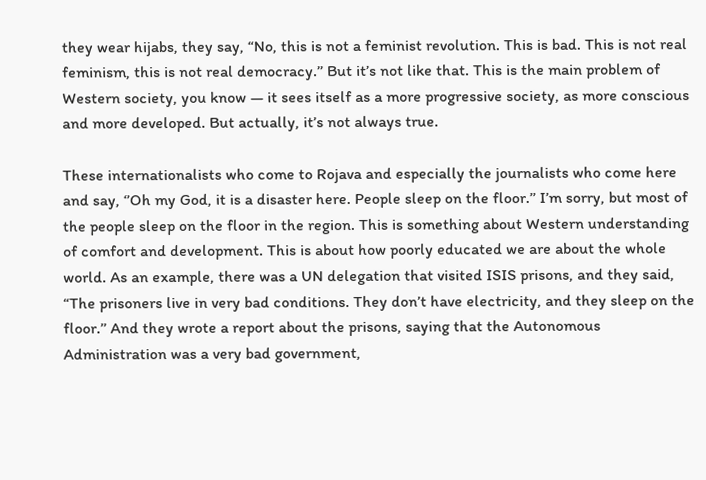they wear hijabs, they say, “No, this is not a feminist revolution. This is bad. This is not real feminism, this is not real democracy.’’ But it’s not like that. This is the main problem of Western society, you know — it sees itself as a more progressive society, as more conscious and more developed. But actually, it’s not always true.

These internationalists who come to Rojava and especially the journalists who come here and say, ‘’Oh my God, it is a disaster here. People sleep on the floor.’’ I’m sorry, but most of the people sleep on the floor in the region. This is something about Western understanding of comfort and development. This is about how poorly educated we are about the whole world. As an example, there was a UN delegation that visited ISIS prisons, and they said, “The prisoners live in very bad conditions. They don’t have electricity, and they sleep on the floor.’’ And they wrote a report about the prisons, saying that the Autonomous Administration was a very bad government,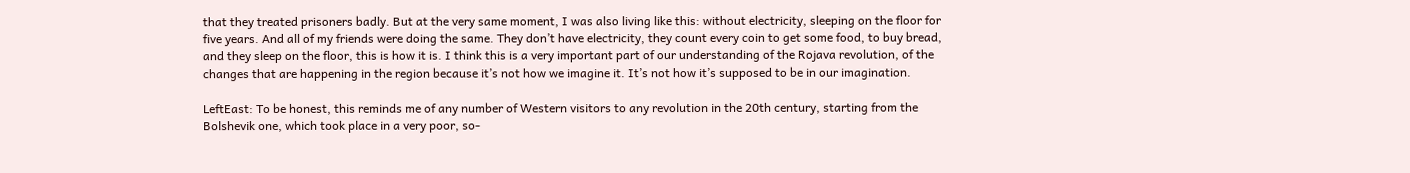that they treated prisoners badly. But at the very same moment, I was also living like this: without electricity, sleeping on the floor for five years. And all of my friends were doing the same. They don’t have electricity, they count every coin to get some food, to buy bread, and they sleep on the floor, this is how it is. I think this is a very important part of our understanding of the Rojava revolution, of the changes that are happening in the region because it’s not how we imagine it. It’s not how it’s supposed to be in our imagination.

LeftEast: To be honest, this reminds me of any number of Western visitors to any revolution in the 20th century, starting from the Bolshevik one, which took place in a very poor, so-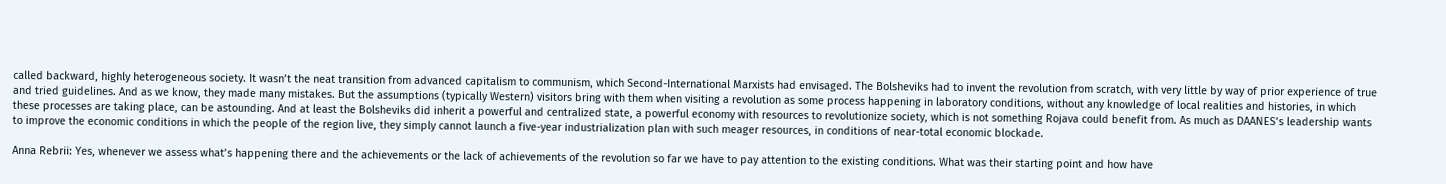called backward, highly heterogeneous society. It wasn’t the neat transition from advanced capitalism to communism, which Second-International Marxists had envisaged. The Bolsheviks had to invent the revolution from scratch, with very little by way of prior experience of true and tried guidelines. And as we know, they made many mistakes. But the assumptions (typically Western) visitors bring with them when visiting a revolution as some process happening in laboratory conditions, without any knowledge of local realities and histories, in which these processes are taking place, can be astounding. And at least the Bolsheviks did inherit a powerful and centralized state, a powerful economy with resources to revolutionize society, which is not something Rojava could benefit from. As much as DAANES’s leadership wants to improve the economic conditions in which the people of the region live, they simply cannot launch a five-year industrialization plan with such meager resources, in conditions of near-total economic blockade.

Anna Rebrii: Yes, whenever we assess what’s happening there and the achievements or the lack of achievements of the revolution so far we have to pay attention to the existing conditions. What was their starting point and how have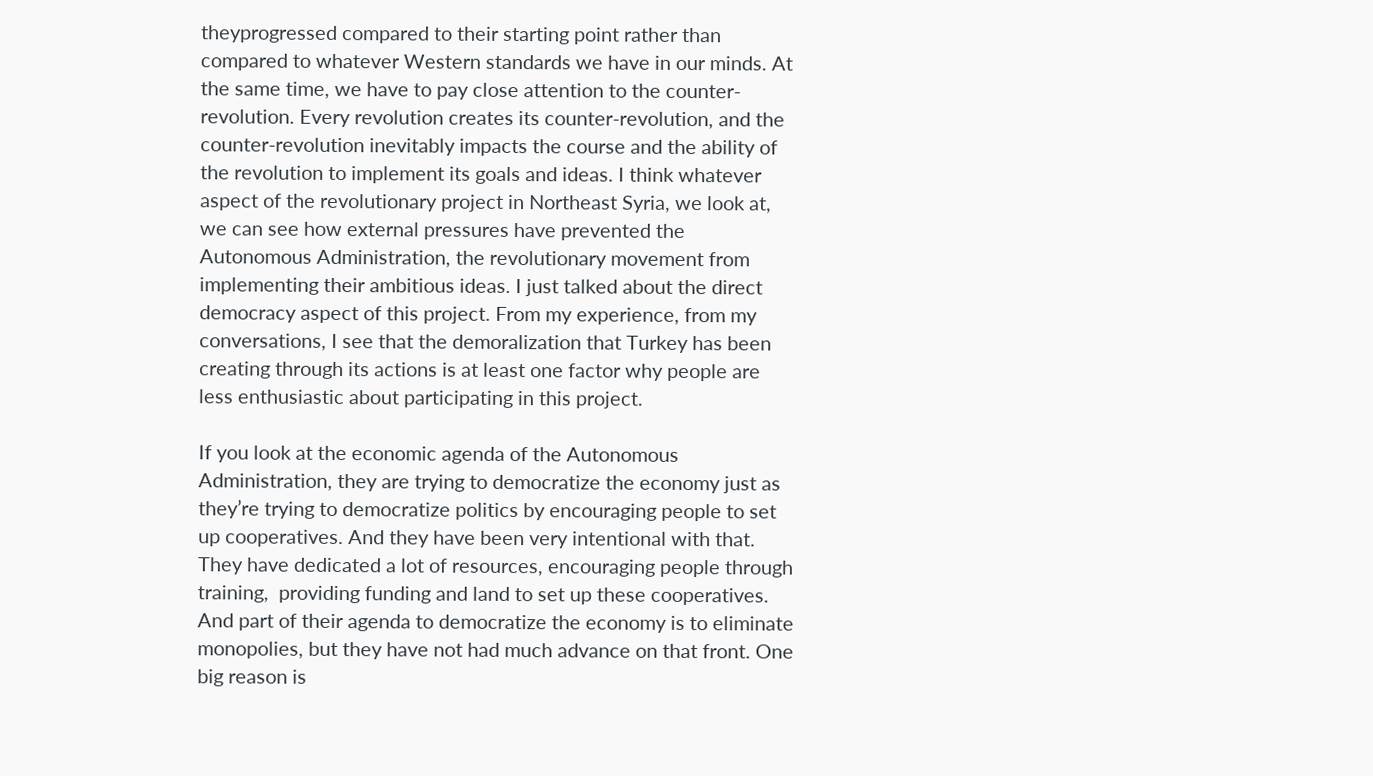theyprogressed compared to their starting point rather than compared to whatever Western standards we have in our minds. At the same time, we have to pay close attention to the counter-revolution. Every revolution creates its counter-revolution, and the counter-revolution inevitably impacts the course and the ability of the revolution to implement its goals and ideas. I think whatever aspect of the revolutionary project in Northeast Syria, we look at, we can see how external pressures have prevented the Autonomous Administration, the revolutionary movement from implementing their ambitious ideas. I just talked about the direct democracy aspect of this project. From my experience, from my conversations, I see that the demoralization that Turkey has been creating through its actions is at least one factor why people are less enthusiastic about participating in this project.

If you look at the economic agenda of the Autonomous Administration, they are trying to democratize the economy just as they’re trying to democratize politics by encouraging people to set up cooperatives. And they have been very intentional with that. They have dedicated a lot of resources, encouraging people through training,  providing funding and land to set up these cooperatives. And part of their agenda to democratize the economy is to eliminate monopolies, but they have not had much advance on that front. One big reason is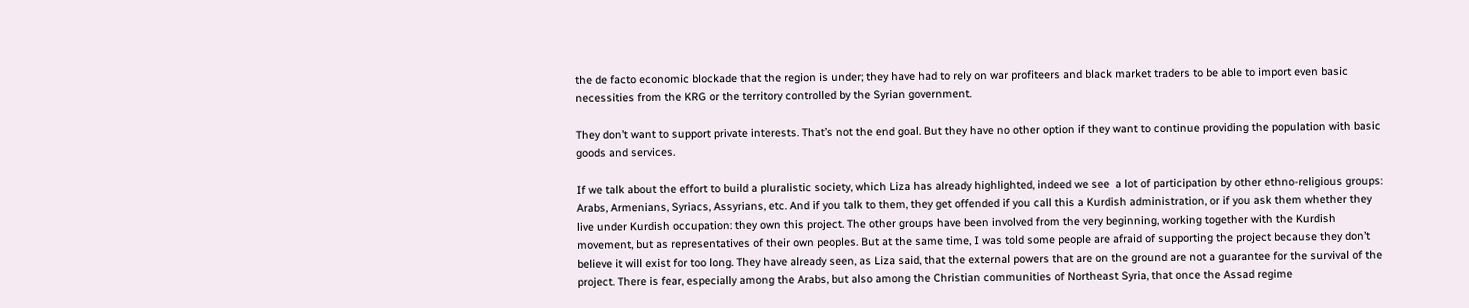the de facto economic blockade that the region is under; they have had to rely on war profiteers and black market traders to be able to import even basic necessities from the KRG or the territory controlled by the Syrian government.

They don’t want to support private interests. That’s not the end goal. But they have no other option if they want to continue providing the population with basic goods and services.

If we talk about the effort to build a pluralistic society, which Liza has already highlighted, indeed we see  a lot of participation by other ethno-religious groups: Arabs, Armenians, Syriacs, Assyrians, etc. And if you talk to them, they get offended if you call this a Kurdish administration, or if you ask them whether they live under Kurdish occupation: they own this project. The other groups have been involved from the very beginning, working together with the Kurdish movement, but as representatives of their own peoples. But at the same time, I was told some people are afraid of supporting the project because they don’t believe it will exist for too long. They have already seen, as Liza said, that the external powers that are on the ground are not a guarantee for the survival of the project. There is fear, especially among the Arabs, but also among the Christian communities of Northeast Syria, that once the Assad regime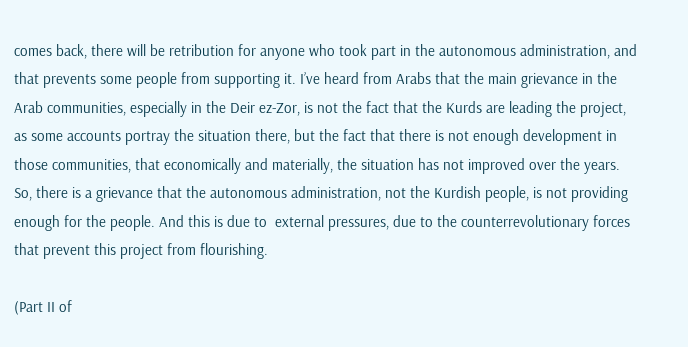comes back, there will be retribution for anyone who took part in the autonomous administration, and that prevents some people from supporting it. I’ve heard from Arabs that the main grievance in the Arab communities, especially in the Deir ez-Zor, is not the fact that the Kurds are leading the project, as some accounts portray the situation there, but the fact that there is not enough development in those communities, that economically and materially, the situation has not improved over the years. So, there is a grievance that the autonomous administration, not the Kurdish people, is not providing enough for the people. And this is due to  external pressures, due to the counterrevolutionary forces that prevent this project from flourishing.

(Part II of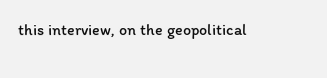this interview, on the geopolitical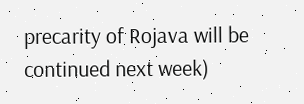precarity of Rojava will be continued next week)